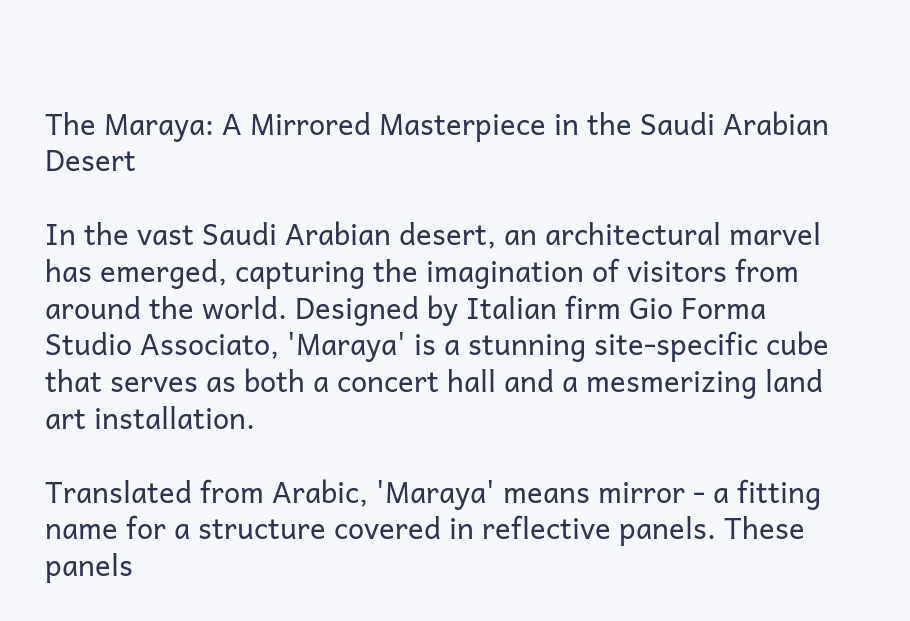The Maraya: A Mirrored Masterpiece in the Saudi Arabian Desert

In the vast Saudi Arabian desert, an architectural marvel has emerged, capturing the imagination of visitors from around the world. Designed by Italian firm Gio Forma Studio Associato, 'Maraya' is a stunning site-specific cube that serves as both a concert hall and a mesmerizing land art installation.

Translated from Arabic, 'Maraya' means mirror - a fitting name for a structure covered in reflective panels. These panels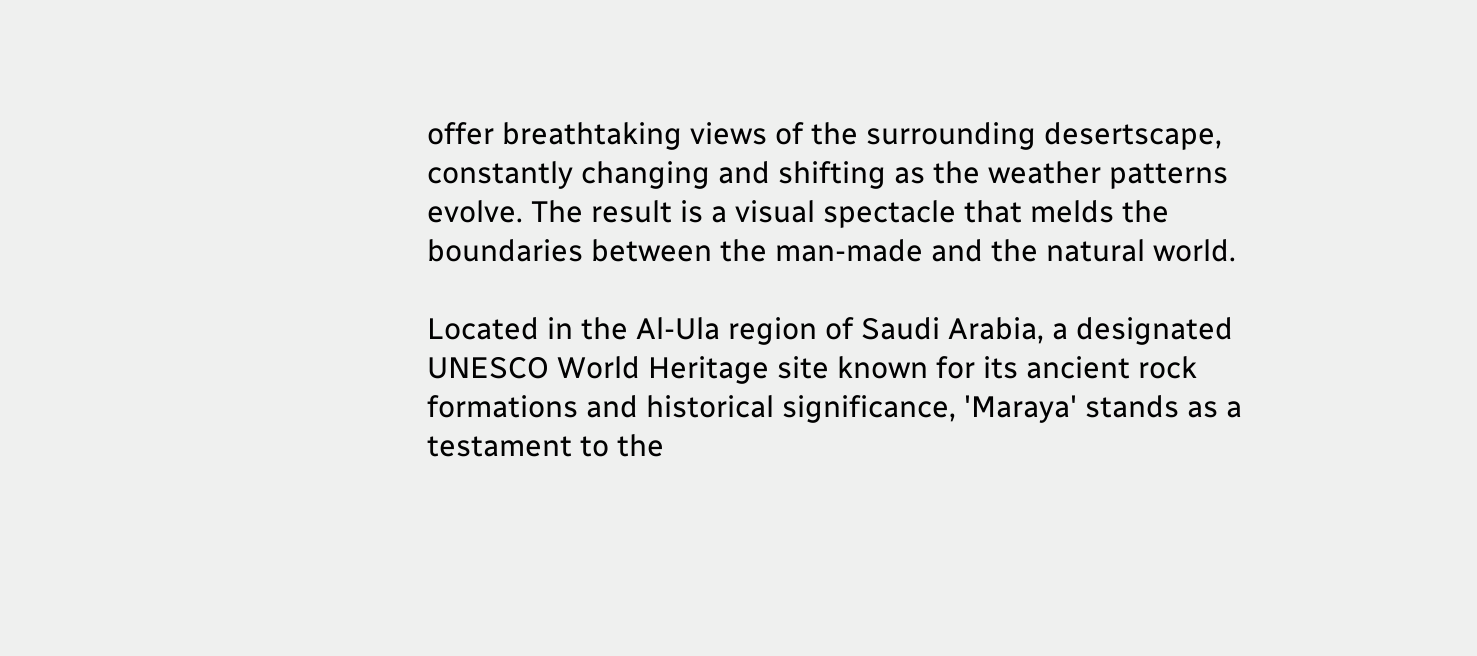offer breathtaking views of the surrounding desertscape, constantly changing and shifting as the weather patterns evolve. The result is a visual spectacle that melds the boundaries between the man-made and the natural world.

Located in the Al-Ula region of Saudi Arabia, a designated UNESCO World Heritage site known for its ancient rock formations and historical significance, 'Maraya' stands as a testament to the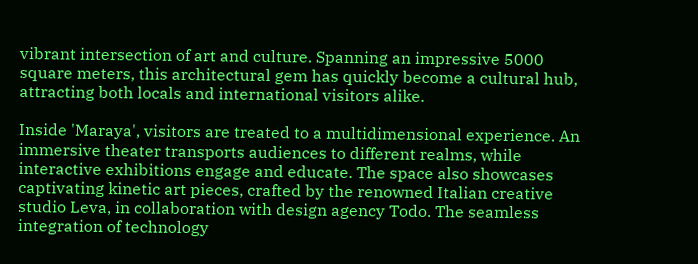vibrant intersection of art and culture. Spanning an impressive 5000 square meters, this architectural gem has quickly become a cultural hub, attracting both locals and international visitors alike.

Inside 'Maraya', visitors are treated to a multidimensional experience. An immersive theater transports audiences to different realms, while interactive exhibitions engage and educate. The space also showcases captivating kinetic art pieces, crafted by the renowned Italian creative studio Leva, in collaboration with design agency Todo. The seamless integration of technology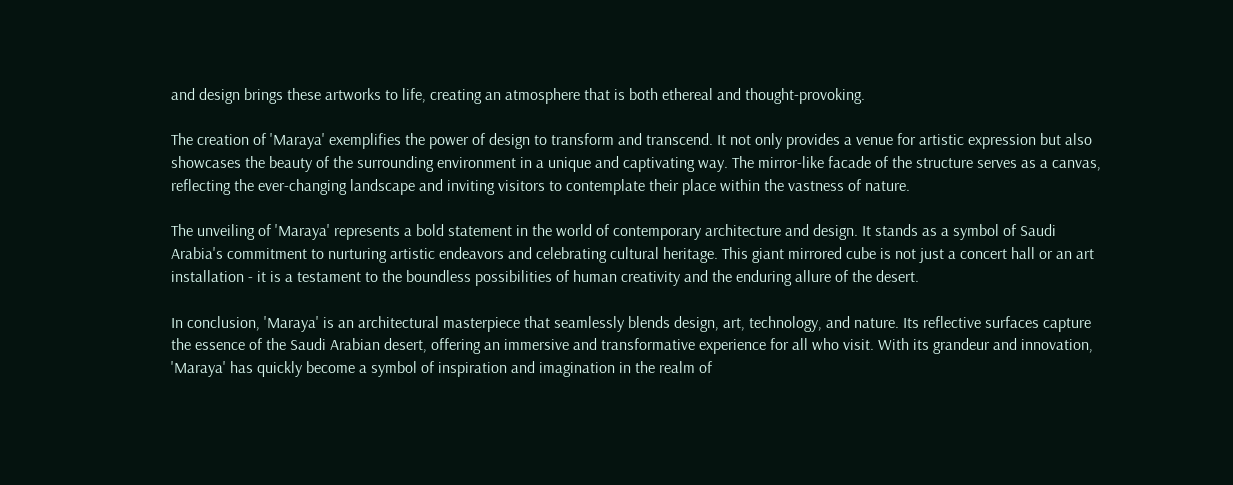and design brings these artworks to life, creating an atmosphere that is both ethereal and thought-provoking.

The creation of 'Maraya' exemplifies the power of design to transform and transcend. It not only provides a venue for artistic expression but also showcases the beauty of the surrounding environment in a unique and captivating way. The mirror-like facade of the structure serves as a canvas, reflecting the ever-changing landscape and inviting visitors to contemplate their place within the vastness of nature.

The unveiling of 'Maraya' represents a bold statement in the world of contemporary architecture and design. It stands as a symbol of Saudi Arabia's commitment to nurturing artistic endeavors and celebrating cultural heritage. This giant mirrored cube is not just a concert hall or an art installation - it is a testament to the boundless possibilities of human creativity and the enduring allure of the desert.

In conclusion, 'Maraya' is an architectural masterpiece that seamlessly blends design, art, technology, and nature. Its reflective surfaces capture the essence of the Saudi Arabian desert, offering an immersive and transformative experience for all who visit. With its grandeur and innovation, 'Maraya' has quickly become a symbol of inspiration and imagination in the realm of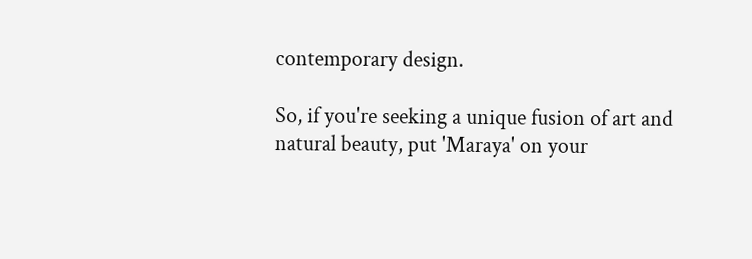contemporary design.

So, if you're seeking a unique fusion of art and natural beauty, put 'Maraya' on your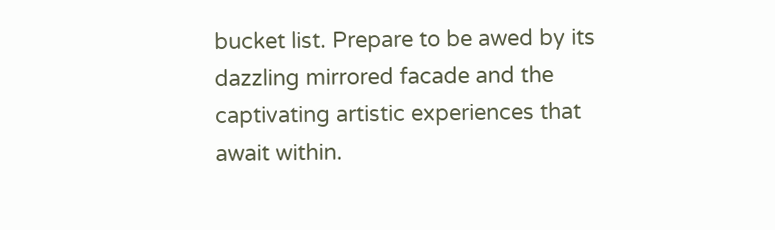bucket list. Prepare to be awed by its dazzling mirrored facade and the captivating artistic experiences that await within.